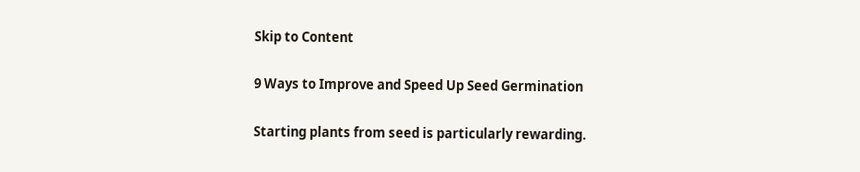Skip to Content

9 Ways to Improve and Speed Up Seed Germination

Starting plants from seed is particularly rewarding.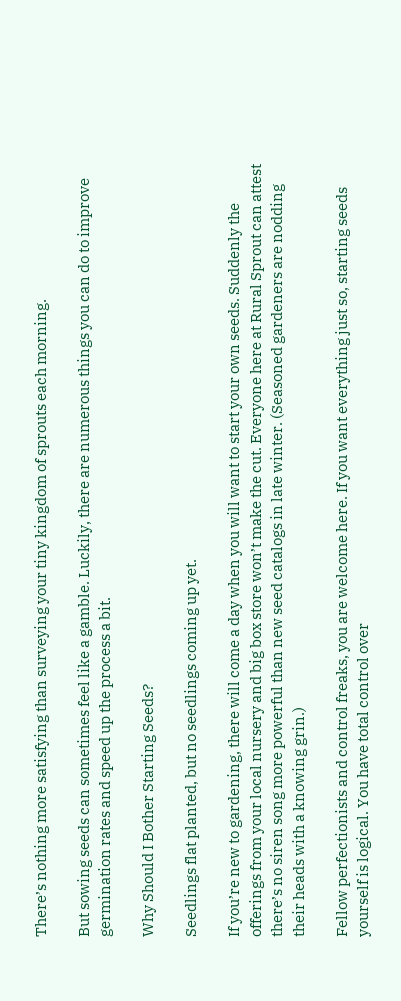There’s nothing more satisfying than surveying your tiny kingdom of sprouts each morning.

But sowing seeds can sometimes feel like a gamble. Luckily, there are numerous things you can do to improve germination rates and speed up the process a bit.

Why Should I Bother Starting Seeds?

Seedlings flat planted, but no seedlings coming up yet.

If you’re new to gardening, there will come a day when you will want to start your own seeds. Suddenly the offerings from your local nursery and big box store won’t make the cut. Everyone here at Rural Sprout can attest there’s no siren song more powerful than new seed catalogs in late winter. (Seasoned gardeners are nodding their heads with a knowing grin.)

Fellow perfectionists and control freaks, you are welcome here. If you want everything just so, starting seeds yourself is logical. You have total control over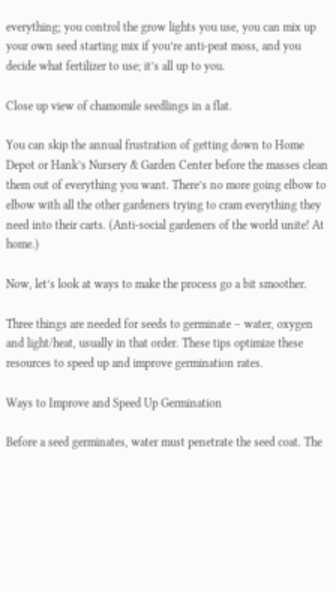everything; you control the grow lights you use, you can mix up your own seed starting mix if you’re anti-peat moss, and you decide what fertilizer to use; it’s all up to you.

Close up view of chamomile seedlings in a flat.

You can skip the annual frustration of getting down to Home Depot or Hank’s Nursery & Garden Center before the masses clean them out of everything you want. There’s no more going elbow to elbow with all the other gardeners trying to cram everything they need into their carts. (Anti-social gardeners of the world unite! At home.)

Now, let’s look at ways to make the process go a bit smoother.

Three things are needed for seeds to germinate – water, oxygen and light/heat, usually in that order. These tips optimize these resources to speed up and improve germination rates.

Ways to Improve and Speed Up Germination

Before a seed germinates, water must penetrate the seed coat. The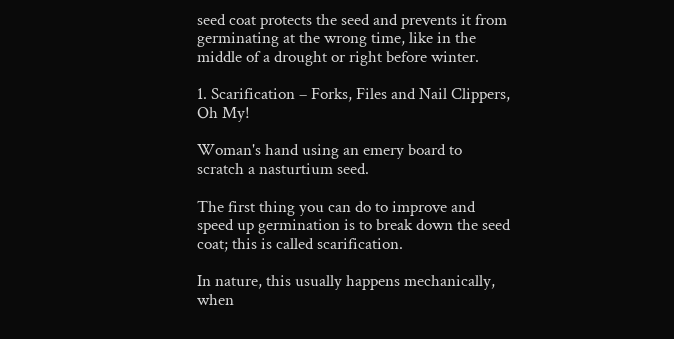seed coat protects the seed and prevents it from germinating at the wrong time, like in the middle of a drought or right before winter.

1. Scarification – Forks, Files and Nail Clippers, Oh My!

Woman's hand using an emery board to scratch a nasturtium seed.

The first thing you can do to improve and speed up germination is to break down the seed coat; this is called scarification.

In nature, this usually happens mechanically, when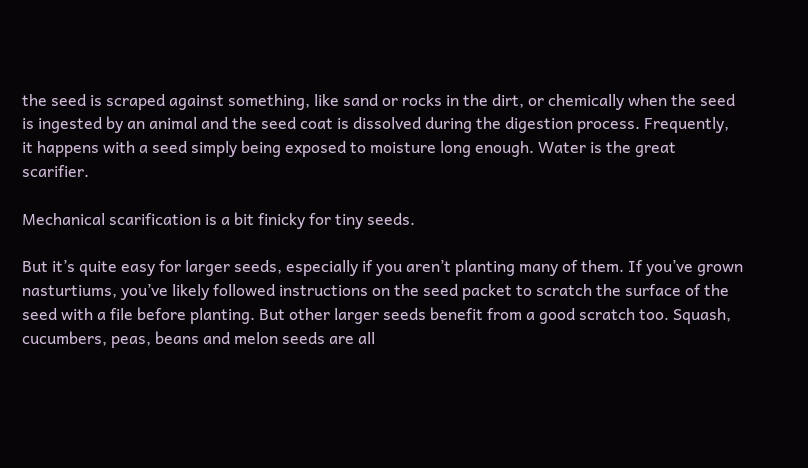the seed is scraped against something, like sand or rocks in the dirt, or chemically when the seed is ingested by an animal and the seed coat is dissolved during the digestion process. Frequently, it happens with a seed simply being exposed to moisture long enough. Water is the great scarifier.

Mechanical scarification is a bit finicky for tiny seeds.

But it’s quite easy for larger seeds, especially if you aren’t planting many of them. If you’ve grown nasturtiums, you’ve likely followed instructions on the seed packet to scratch the surface of the seed with a file before planting. But other larger seeds benefit from a good scratch too. Squash, cucumbers, peas, beans and melon seeds are all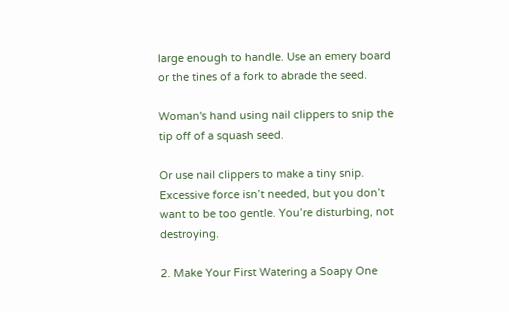large enough to handle. Use an emery board or the tines of a fork to abrade the seed.

Woman's hand using nail clippers to snip the tip off of a squash seed.

Or use nail clippers to make a tiny snip. Excessive force isn’t needed, but you don’t want to be too gentle. You’re disturbing, not destroying.

2. Make Your First Watering a Soapy One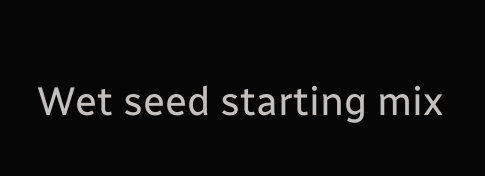Wet seed starting mix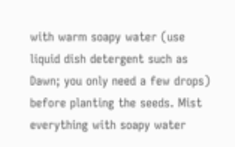with warm soapy water (use liquid dish detergent such as Dawn; you only need a few drops) before planting the seeds. Mist everything with soapy water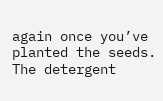again once you’ve planted the seeds. The detergent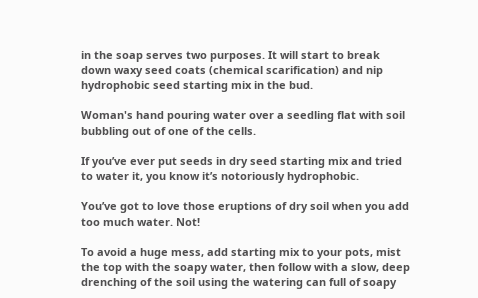in the soap serves two purposes. It will start to break down waxy seed coats (chemical scarification) and nip hydrophobic seed starting mix in the bud.

Woman's hand pouring water over a seedling flat with soil bubbling out of one of the cells.

If you’ve ever put seeds in dry seed starting mix and tried to water it, you know it’s notoriously hydrophobic.

You’ve got to love those eruptions of dry soil when you add too much water. Not!

To avoid a huge mess, add starting mix to your pots, mist the top with the soapy water, then follow with a slow, deep drenching of the soil using the watering can full of soapy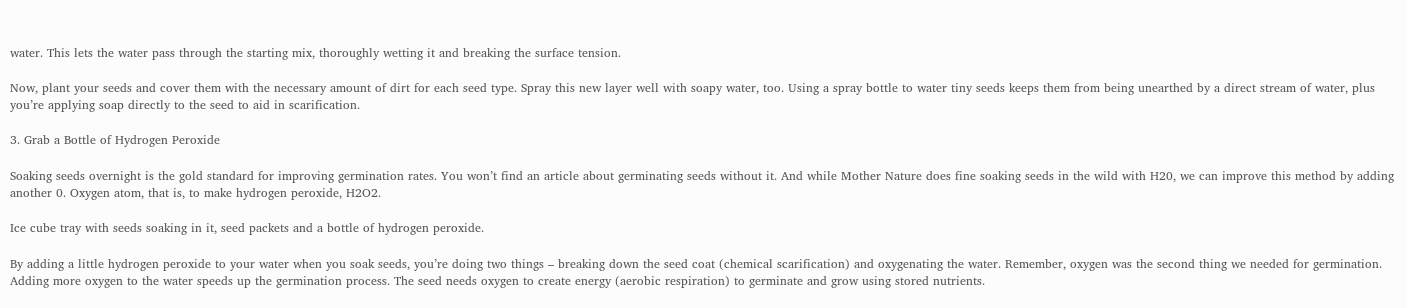water. This lets the water pass through the starting mix, thoroughly wetting it and breaking the surface tension.

Now, plant your seeds and cover them with the necessary amount of dirt for each seed type. Spray this new layer well with soapy water, too. Using a spray bottle to water tiny seeds keeps them from being unearthed by a direct stream of water, plus you’re applying soap directly to the seed to aid in scarification.

3. Grab a Bottle of Hydrogen Peroxide

Soaking seeds overnight is the gold standard for improving germination rates. You won’t find an article about germinating seeds without it. And while Mother Nature does fine soaking seeds in the wild with H20, we can improve this method by adding another 0. Oxygen atom, that is, to make hydrogen peroxide, H2O2.

Ice cube tray with seeds soaking in it, seed packets and a bottle of hydrogen peroxide.

By adding a little hydrogen peroxide to your water when you soak seeds, you’re doing two things – breaking down the seed coat (chemical scarification) and oxygenating the water. Remember, oxygen was the second thing we needed for germination. Adding more oxygen to the water speeds up the germination process. The seed needs oxygen to create energy (aerobic respiration) to germinate and grow using stored nutrients.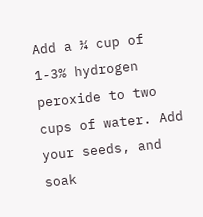Add a ¼ cup of 1-3% hydrogen peroxide to two cups of water. Add your seeds, and soak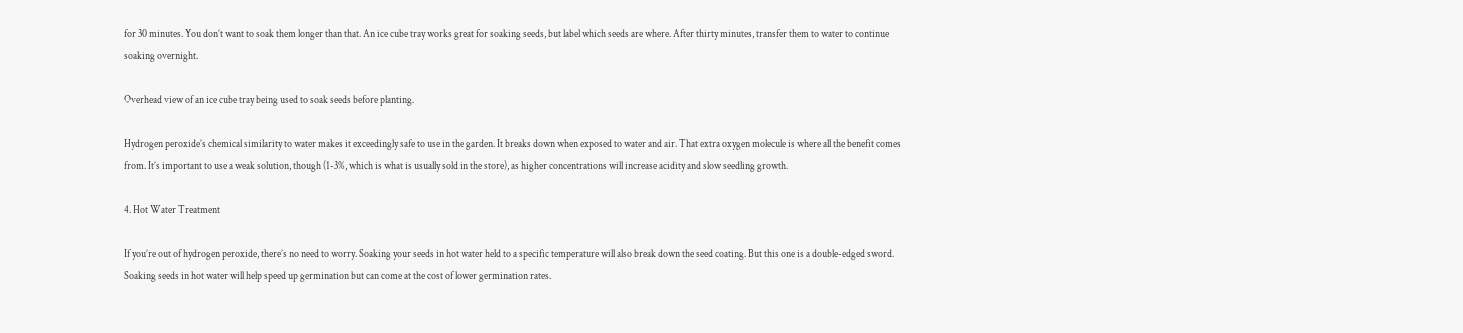for 30 minutes. You don’t want to soak them longer than that. An ice cube tray works great for soaking seeds, but label which seeds are where. After thirty minutes, transfer them to water to continue soaking overnight.

Overhead view of an ice cube tray being used to soak seeds before planting.

Hydrogen peroxide’s chemical similarity to water makes it exceedingly safe to use in the garden. It breaks down when exposed to water and air. That extra oxygen molecule is where all the benefit comes from. It’s important to use a weak solution, though (1-3%, which is what is usually sold in the store), as higher concentrations will increase acidity and slow seedling growth.

4. Hot Water Treatment

If you’re out of hydrogen peroxide, there’s no need to worry. Soaking your seeds in hot water held to a specific temperature will also break down the seed coating. But this one is a double-edged sword. Soaking seeds in hot water will help speed up germination but can come at the cost of lower germination rates.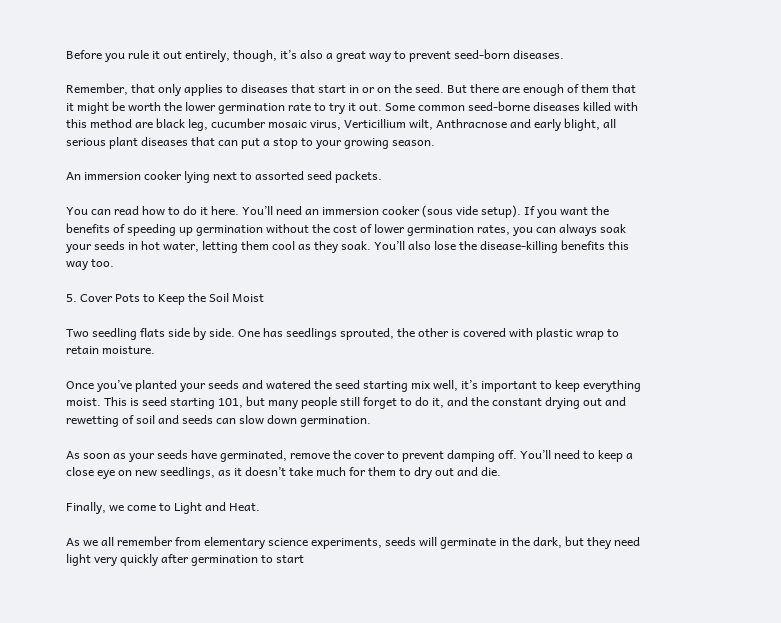Before you rule it out entirely, though, it’s also a great way to prevent seed-born diseases.

Remember, that only applies to diseases that start in or on the seed. But there are enough of them that it might be worth the lower germination rate to try it out. Some common seed-borne diseases killed with this method are black leg, cucumber mosaic virus, Verticillium wilt, Anthracnose and early blight, all serious plant diseases that can put a stop to your growing season.

An immersion cooker lying next to assorted seed packets.

You can read how to do it here. You’ll need an immersion cooker (sous vide setup). If you want the benefits of speeding up germination without the cost of lower germination rates, you can always soak your seeds in hot water, letting them cool as they soak. You’ll also lose the disease-killing benefits this way too.

5. Cover Pots to Keep the Soil Moist

Two seedling flats side by side. One has seedlings sprouted, the other is covered with plastic wrap to retain moisture.

Once you’ve planted your seeds and watered the seed starting mix well, it’s important to keep everything moist. This is seed starting 101, but many people still forget to do it, and the constant drying out and rewetting of soil and seeds can slow down germination.

As soon as your seeds have germinated, remove the cover to prevent damping off. You’ll need to keep a close eye on new seedlings, as it doesn’t take much for them to dry out and die.

Finally, we come to Light and Heat.

As we all remember from elementary science experiments, seeds will germinate in the dark, but they need light very quickly after germination to start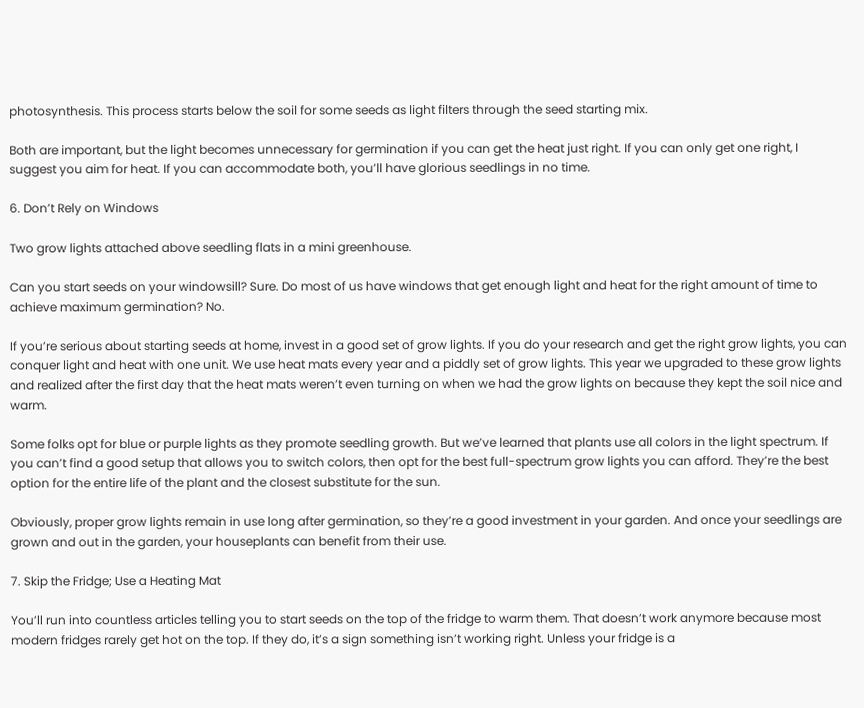photosynthesis. This process starts below the soil for some seeds as light filters through the seed starting mix.

Both are important, but the light becomes unnecessary for germination if you can get the heat just right. If you can only get one right, I suggest you aim for heat. If you can accommodate both, you’ll have glorious seedlings in no time.

6. Don’t Rely on Windows

Two grow lights attached above seedling flats in a mini greenhouse.

Can you start seeds on your windowsill? Sure. Do most of us have windows that get enough light and heat for the right amount of time to achieve maximum germination? No.

If you’re serious about starting seeds at home, invest in a good set of grow lights. If you do your research and get the right grow lights, you can conquer light and heat with one unit. We use heat mats every year and a piddly set of grow lights. This year we upgraded to these grow lights and realized after the first day that the heat mats weren’t even turning on when we had the grow lights on because they kept the soil nice and warm.

Some folks opt for blue or purple lights as they promote seedling growth. But we’ve learned that plants use all colors in the light spectrum. If you can’t find a good setup that allows you to switch colors, then opt for the best full-spectrum grow lights you can afford. They’re the best option for the entire life of the plant and the closest substitute for the sun.

Obviously, proper grow lights remain in use long after germination, so they’re a good investment in your garden. And once your seedlings are grown and out in the garden, your houseplants can benefit from their use.

7. Skip the Fridge; Use a Heating Mat

You’ll run into countless articles telling you to start seeds on the top of the fridge to warm them. That doesn’t work anymore because most modern fridges rarely get hot on the top. If they do, it’s a sign something isn’t working right. Unless your fridge is a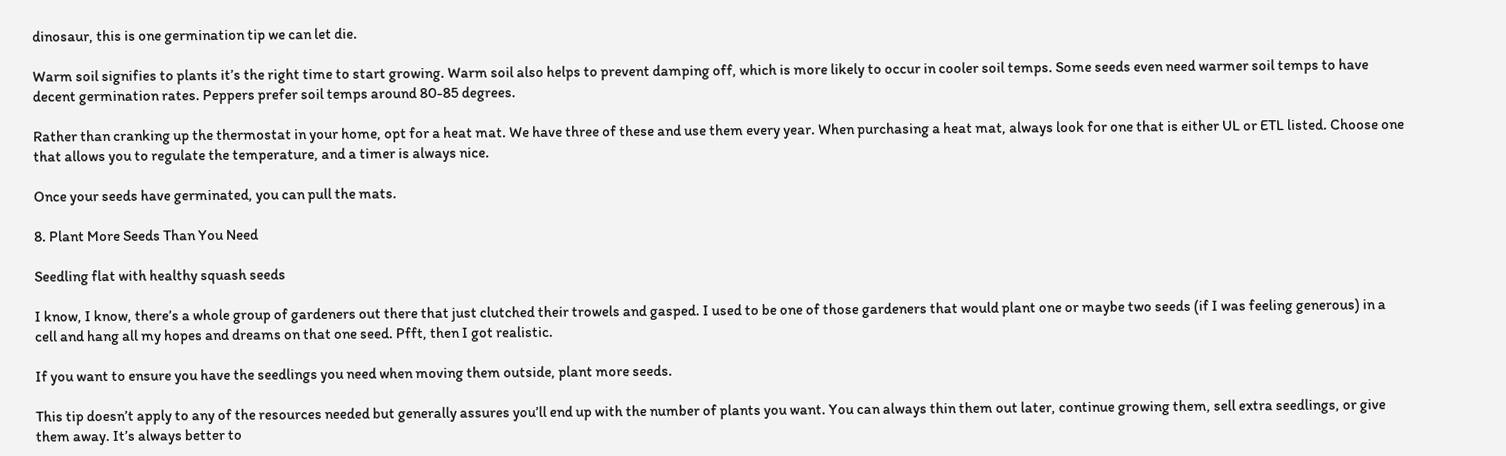dinosaur, this is one germination tip we can let die.

Warm soil signifies to plants it’s the right time to start growing. Warm soil also helps to prevent damping off, which is more likely to occur in cooler soil temps. Some seeds even need warmer soil temps to have decent germination rates. Peppers prefer soil temps around 80-85 degrees.

Rather than cranking up the thermostat in your home, opt for a heat mat. We have three of these and use them every year. When purchasing a heat mat, always look for one that is either UL or ETL listed. Choose one that allows you to regulate the temperature, and a timer is always nice.

Once your seeds have germinated, you can pull the mats.

8. Plant More Seeds Than You Need

Seedling flat with healthy squash seeds

I know, I know, there’s a whole group of gardeners out there that just clutched their trowels and gasped. I used to be one of those gardeners that would plant one or maybe two seeds (if I was feeling generous) in a cell and hang all my hopes and dreams on that one seed. Pfft, then I got realistic.

If you want to ensure you have the seedlings you need when moving them outside, plant more seeds.

This tip doesn’t apply to any of the resources needed but generally assures you’ll end up with the number of plants you want. You can always thin them out later, continue growing them, sell extra seedlings, or give them away. It’s always better to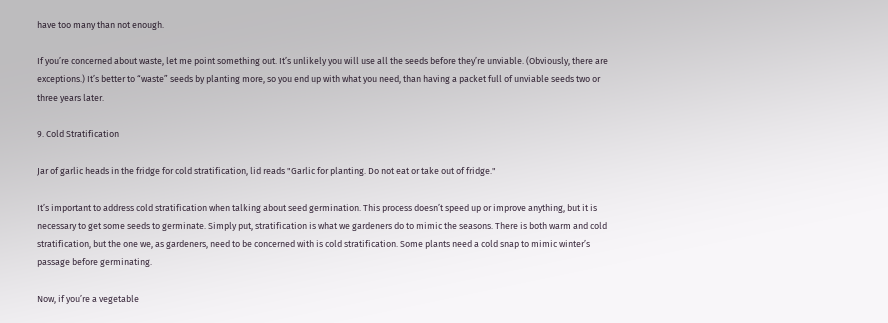have too many than not enough.

If you’re concerned about waste, let me point something out. It’s unlikely you will use all the seeds before they’re unviable. (Obviously, there are exceptions.) It’s better to “waste” seeds by planting more, so you end up with what you need, than having a packet full of unviable seeds two or three years later.

9. Cold Stratification

Jar of garlic heads in the fridge for cold stratification, lid reads "Garlic for planting. Do not eat or take out of fridge."

It’s important to address cold stratification when talking about seed germination. This process doesn’t speed up or improve anything, but it is necessary to get some seeds to germinate. Simply put, stratification is what we gardeners do to mimic the seasons. There is both warm and cold stratification, but the one we, as gardeners, need to be concerned with is cold stratification. Some plants need a cold snap to mimic winter’s passage before germinating.

Now, if you’re a vegetable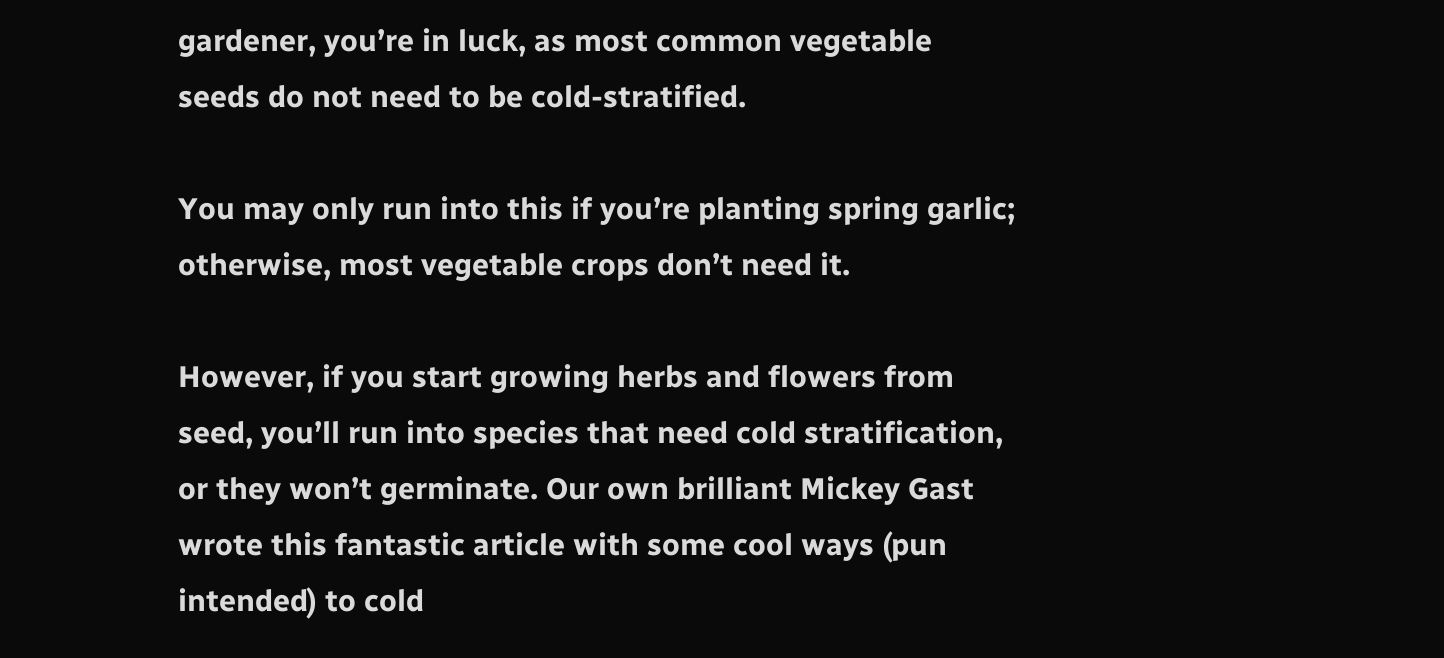gardener, you’re in luck, as most common vegetable seeds do not need to be cold-stratified.

You may only run into this if you’re planting spring garlic; otherwise, most vegetable crops don’t need it.

However, if you start growing herbs and flowers from seed, you’ll run into species that need cold stratification, or they won’t germinate. Our own brilliant Mickey Gast wrote this fantastic article with some cool ways (pun intended) to cold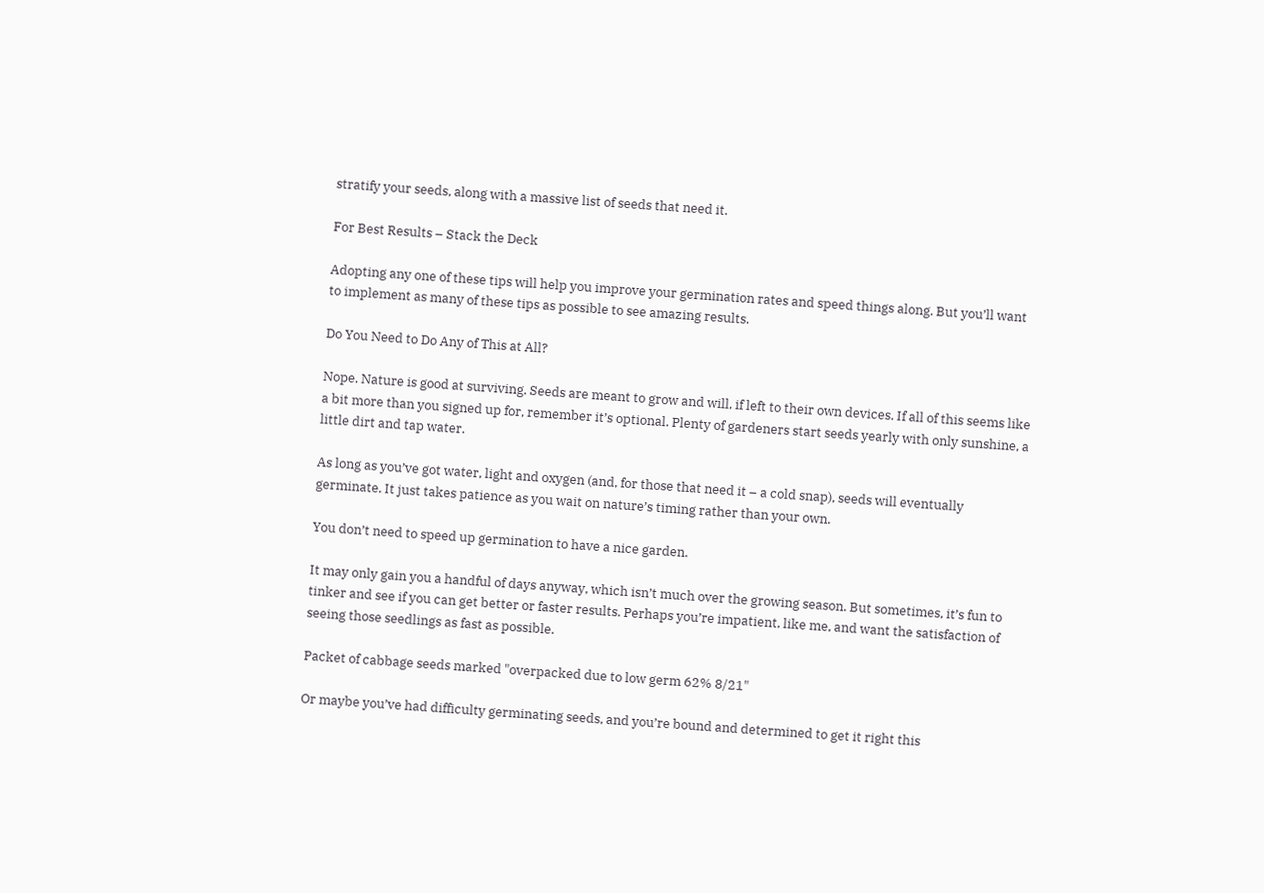stratify your seeds, along with a massive list of seeds that need it.

For Best Results – Stack the Deck

Adopting any one of these tips will help you improve your germination rates and speed things along. But you’ll want to implement as many of these tips as possible to see amazing results.

Do You Need to Do Any of This at All?

Nope. Nature is good at surviving. Seeds are meant to grow and will, if left to their own devices. If all of this seems like a bit more than you signed up for, remember it’s optional. Plenty of gardeners start seeds yearly with only sunshine, a little dirt and tap water.

As long as you’ve got water, light and oxygen (and, for those that need it – a cold snap), seeds will eventually germinate. It just takes patience as you wait on nature’s timing rather than your own.

You don’t need to speed up germination to have a nice garden.

It may only gain you a handful of days anyway, which isn’t much over the growing season. But sometimes, it’s fun to tinker and see if you can get better or faster results. Perhaps you’re impatient, like me, and want the satisfaction of seeing those seedlings as fast as possible.

Packet of cabbage seeds marked "overpacked due to low germ 62% 8/21"

Or maybe you’ve had difficulty germinating seeds, and you’re bound and determined to get it right this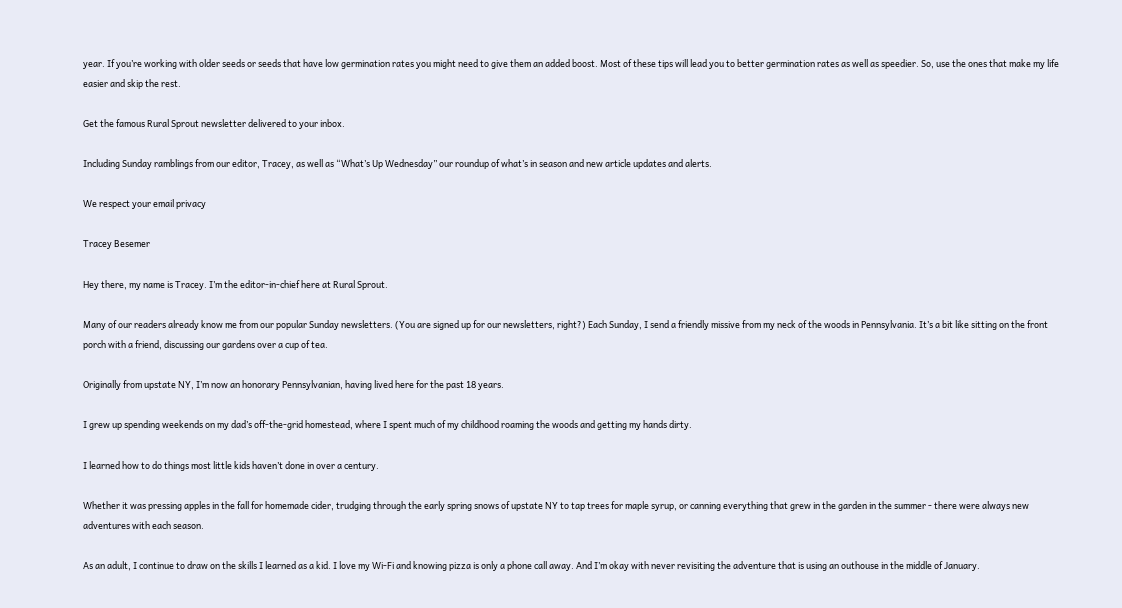year. If you’re working with older seeds or seeds that have low germination rates you might need to give them an added boost. Most of these tips will lead you to better germination rates as well as speedier. So, use the ones that make my life easier and skip the rest.

Get the famous Rural Sprout newsletter delivered to your inbox.

Including Sunday ramblings from our editor, Tracey, as well as “What’s Up Wednesday” our roundup of what’s in season and new article updates and alerts.

We respect your email privacy

Tracey Besemer

Hey there, my name is Tracey. I’m the editor-in-chief here at Rural Sprout.

Many of our readers already know me from our popular Sunday newsletters. (You are signed up for our newsletters, right?) Each Sunday, I send a friendly missive from my neck of the woods in Pennsylvania. It’s a bit like sitting on the front porch with a friend, discussing our gardens over a cup of tea.

Originally from upstate NY, I’m now an honorary Pennsylvanian, having lived here for the past 18 years.

I grew up spending weekends on my dad’s off-the-grid homestead, where I spent much of my childhood roaming the woods and getting my hands dirty.

I learned how to do things most little kids haven’t done in over a century.

Whether it was pressing apples in the fall for homemade cider, trudging through the early spring snows of upstate NY to tap trees for maple syrup, or canning everything that grew in the garden in the summer - there were always new adventures with each season.

As an adult, I continue to draw on the skills I learned as a kid. I love my Wi-Fi and knowing pizza is only a phone call away. And I’m okay with never revisiting the adventure that is using an outhouse in the middle of January.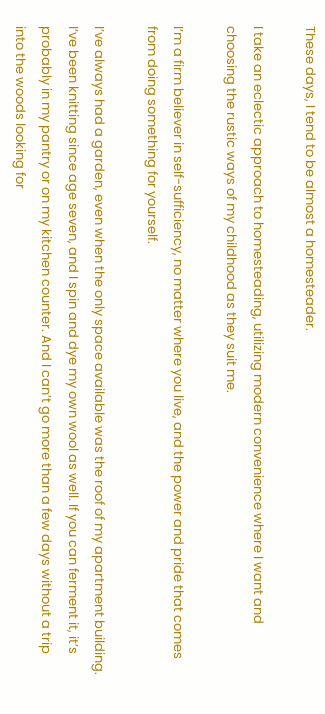These days, I tend to be almost a homesteader.

I take an eclectic approach to homesteading, utilizing modern convenience where I want and choosing the rustic ways of my childhood as they suit me.

I’m a firm believer in self-sufficiency, no matter where you live, and the power and pride that comes from doing something for yourself.

I’ve always had a garden, even when the only space available was the roof of my apartment building. I’ve been knitting since age seven, and I spin and dye my own wool as well. If you can ferment it, it’s probably in my pantry or on my kitchen counter. And I can’t go more than a few days without a trip into the woods looking for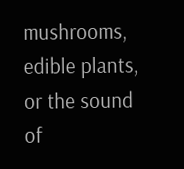mushrooms, edible plants, or the sound of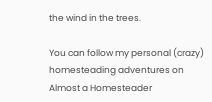the wind in the trees.

You can follow my personal (crazy) homesteading adventures on Almost a Homesteader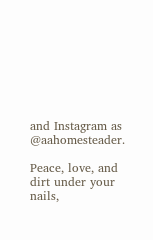and Instagram as @aahomesteader.

Peace, love, and dirt under your nails,